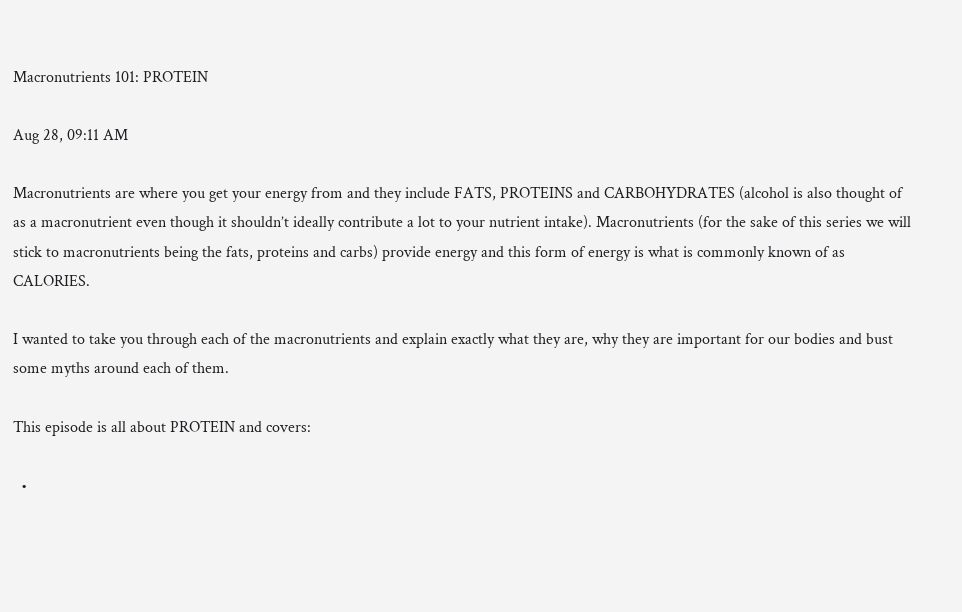Macronutrients 101: PROTEIN

Aug 28, 09:11 AM

Macronutrients are where you get your energy from and they include FATS, PROTEINS and CARBOHYDRATES (alcohol is also thought of as a macronutrient even though it shouldn’t ideally contribute a lot to your nutrient intake). Macronutrients (for the sake of this series we will stick to macronutrients being the fats, proteins and carbs) provide energy and this form of energy is what is commonly known of as CALORIES.

I wanted to take you through each of the macronutrients and explain exactly what they are, why they are important for our bodies and bust some myths around each of them.

This episode is all about PROTEIN and covers:

  •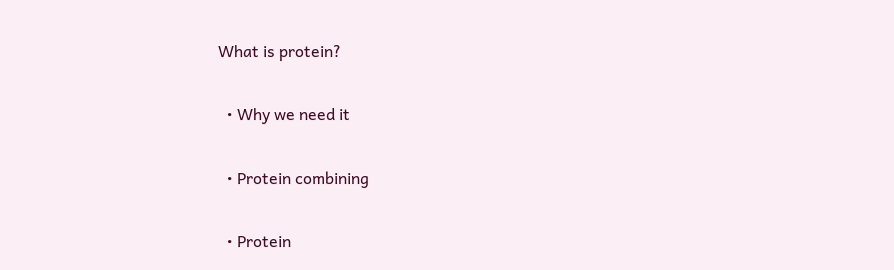What is protein?

  • Why we need it

  • Protein combining

  • Protein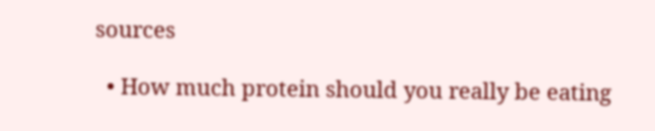sources

  • How much protein should you really be eating